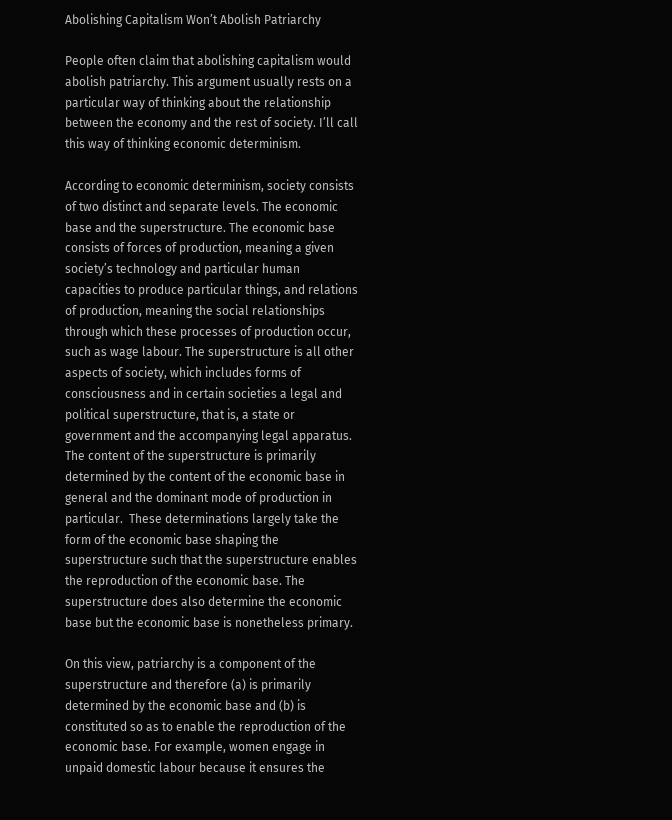Abolishing Capitalism Won’t Abolish Patriarchy

People often claim that abolishing capitalism would abolish patriarchy. This argument usually rests on a particular way of thinking about the relationship between the economy and the rest of society. I’ll call this way of thinking economic determinism.

According to economic determinism, society consists of two distinct and separate levels. The economic base and the superstructure. The economic base consists of forces of production, meaning a given society’s technology and particular human capacities to produce particular things, and relations of production, meaning the social relationships through which these processes of production occur, such as wage labour. The superstructure is all other aspects of society, which includes forms of consciousness and in certain societies a legal and political superstructure, that is, a state or government and the accompanying legal apparatus. The content of the superstructure is primarily determined by the content of the economic base in general and the dominant mode of production in particular.  These determinations largely take the form of the economic base shaping the superstructure such that the superstructure enables the reproduction of the economic base. The superstructure does also determine the economic base but the economic base is nonetheless primary.

On this view, patriarchy is a component of the superstructure and therefore (a) is primarily determined by the economic base and (b) is constituted so as to enable the reproduction of the economic base. For example, women engage in unpaid domestic labour because it ensures the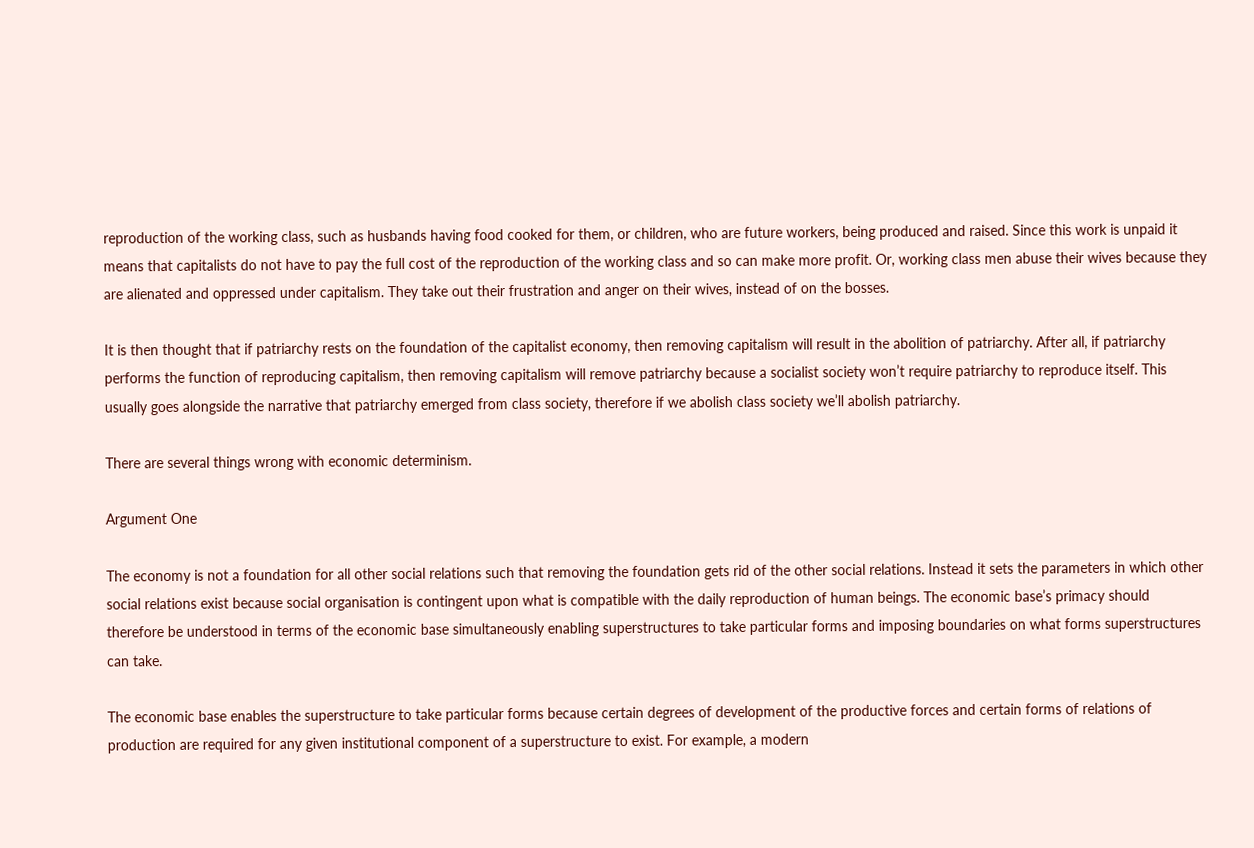reproduction of the working class, such as husbands having food cooked for them, or children, who are future workers, being produced and raised. Since this work is unpaid it means that capitalists do not have to pay the full cost of the reproduction of the working class and so can make more profit. Or, working class men abuse their wives because they are alienated and oppressed under capitalism. They take out their frustration and anger on their wives, instead of on the bosses.

It is then thought that if patriarchy rests on the foundation of the capitalist economy, then removing capitalism will result in the abolition of patriarchy. After all, if patriarchy performs the function of reproducing capitalism, then removing capitalism will remove patriarchy because a socialist society won’t require patriarchy to reproduce itself. This usually goes alongside the narrative that patriarchy emerged from class society, therefore if we abolish class society we’ll abolish patriarchy.

There are several things wrong with economic determinism.

Argument One

The economy is not a foundation for all other social relations such that removing the foundation gets rid of the other social relations. Instead it sets the parameters in which other social relations exist because social organisation is contingent upon what is compatible with the daily reproduction of human beings. The economic base’s primacy should therefore be understood in terms of the economic base simultaneously enabling superstructures to take particular forms and imposing boundaries on what forms superstructures can take.

The economic base enables the superstructure to take particular forms because certain degrees of development of the productive forces and certain forms of relations of production are required for any given institutional component of a superstructure to exist. For example, a modern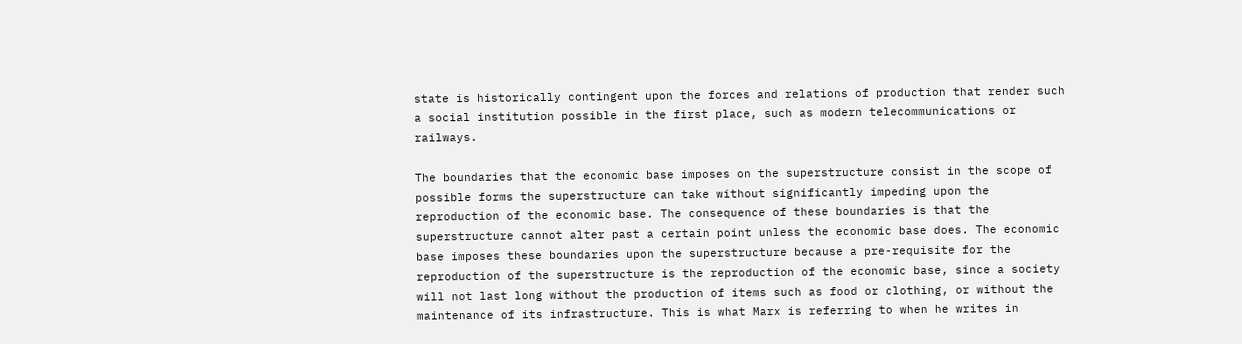state is historically contingent upon the forces and relations of production that render such a social institution possible in the first place, such as modern telecommunications or railways.

The boundaries that the economic base imposes on the superstructure consist in the scope of possible forms the superstructure can take without significantly impeding upon the reproduction of the economic base. The consequence of these boundaries is that the superstructure cannot alter past a certain point unless the economic base does. The economic base imposes these boundaries upon the superstructure because a pre-requisite for the reproduction of the superstructure is the reproduction of the economic base, since a society will not last long without the production of items such as food or clothing, or without the maintenance of its infrastructure. This is what Marx is referring to when he writes in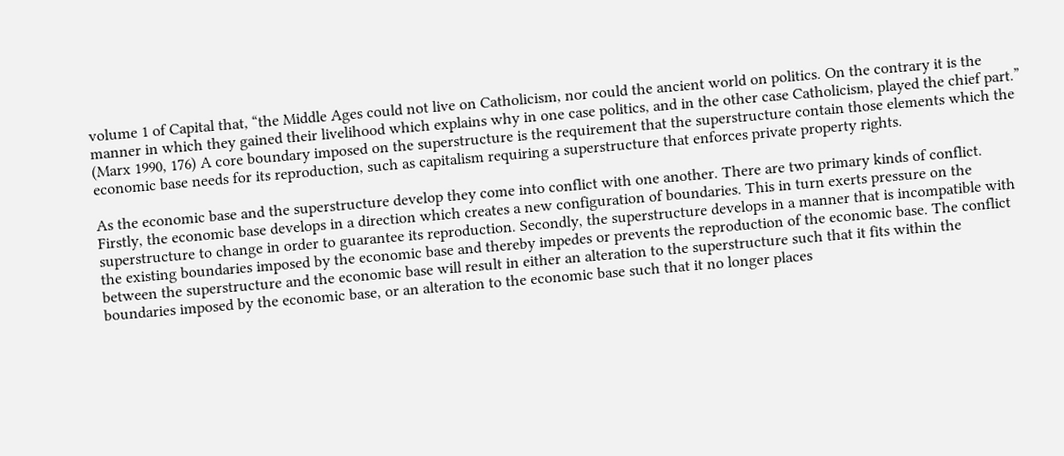volume 1 of Capital that, “the Middle Ages could not live on Catholicism, nor could the ancient world on politics. On the contrary it is the manner in which they gained their livelihood which explains why in one case politics, and in the other case Catholicism, played the chief part.” (Marx 1990, 176) A core boundary imposed on the superstructure is the requirement that the superstructure contain those elements which the economic base needs for its reproduction, such as capitalism requiring a superstructure that enforces private property rights.

As the economic base and the superstructure develop they come into conflict with one another. There are two primary kinds of conflict. Firstly, the economic base develops in a direction which creates a new configuration of boundaries. This in turn exerts pressure on the superstructure to change in order to guarantee its reproduction. Secondly, the superstructure develops in a manner that is incompatible with the existing boundaries imposed by the economic base and thereby impedes or prevents the reproduction of the economic base. The conflict between the superstructure and the economic base will result in either an alteration to the superstructure such that it fits within the boundaries imposed by the economic base, or an alteration to the economic base such that it no longer places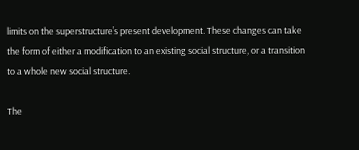limits on the superstructure’s present development. These changes can take the form of either a modification to an existing social structure, or a transition to a whole new social structure.

The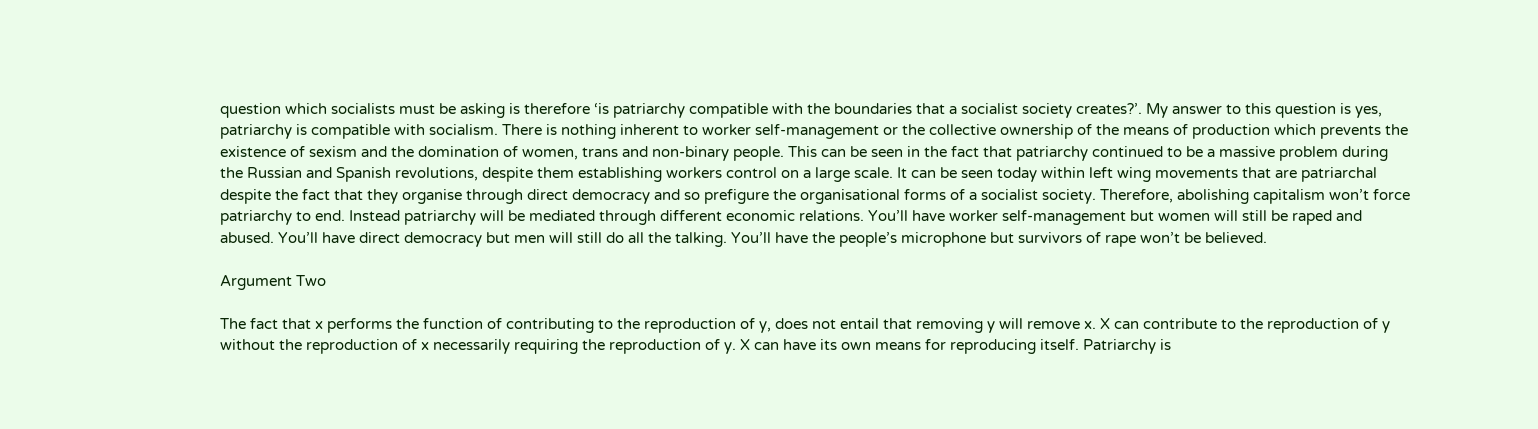question which socialists must be asking is therefore ‘is patriarchy compatible with the boundaries that a socialist society creates?’. My answer to this question is yes, patriarchy is compatible with socialism. There is nothing inherent to worker self-management or the collective ownership of the means of production which prevents the existence of sexism and the domination of women, trans and non-binary people. This can be seen in the fact that patriarchy continued to be a massive problem during the Russian and Spanish revolutions, despite them establishing workers control on a large scale. It can be seen today within left wing movements that are patriarchal despite the fact that they organise through direct democracy and so prefigure the organisational forms of a socialist society. Therefore, abolishing capitalism won’t force patriarchy to end. Instead patriarchy will be mediated through different economic relations. You’ll have worker self-management but women will still be raped and abused. You’ll have direct democracy but men will still do all the talking. You’ll have the people’s microphone but survivors of rape won’t be believed.

Argument Two

The fact that x performs the function of contributing to the reproduction of y, does not entail that removing y will remove x. X can contribute to the reproduction of y without the reproduction of x necessarily requiring the reproduction of y. X can have its own means for reproducing itself. Patriarchy is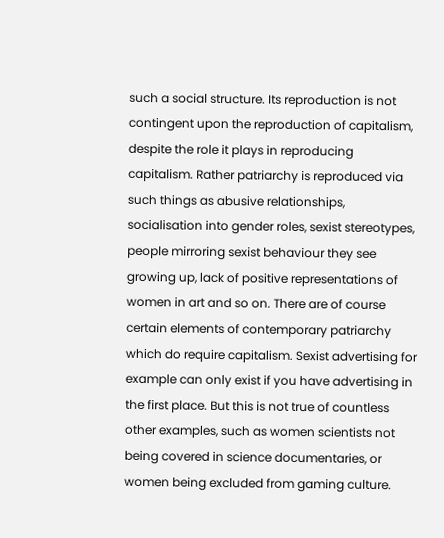such a social structure. Its reproduction is not contingent upon the reproduction of capitalism, despite the role it plays in reproducing capitalism. Rather patriarchy is reproduced via such things as abusive relationships, socialisation into gender roles, sexist stereotypes, people mirroring sexist behaviour they see growing up, lack of positive representations of women in art and so on. There are of course certain elements of contemporary patriarchy which do require capitalism. Sexist advertising for example can only exist if you have advertising in the first place. But this is not true of countless other examples, such as women scientists not being covered in science documentaries, or women being excluded from gaming culture.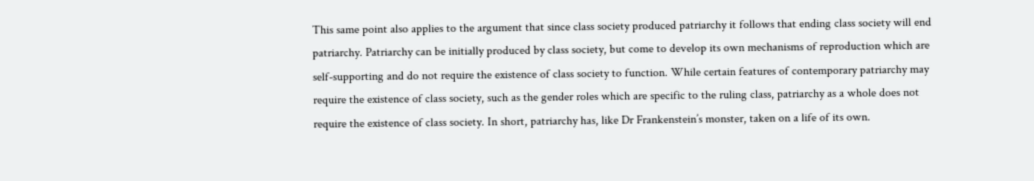This same point also applies to the argument that since class society produced patriarchy it follows that ending class society will end patriarchy. Patriarchy can be initially produced by class society, but come to develop its own mechanisms of reproduction which are self-supporting and do not require the existence of class society to function. While certain features of contemporary patriarchy may require the existence of class society, such as the gender roles which are specific to the ruling class, patriarchy as a whole does not require the existence of class society. In short, patriarchy has, like Dr Frankenstein’s monster, taken on a life of its own.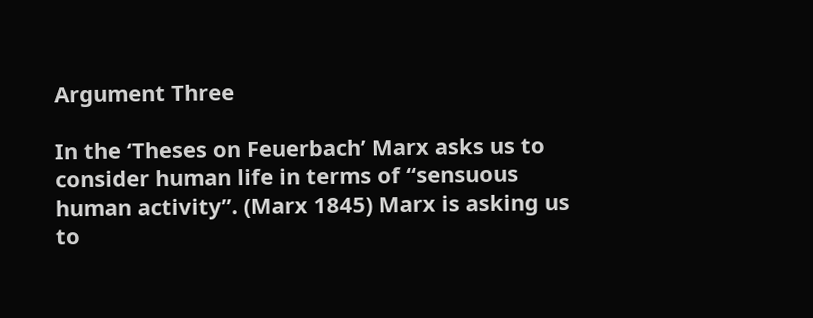Argument Three

In the ‘Theses on Feuerbach’ Marx asks us to consider human life in terms of “sensuous human activity”. (Marx 1845) Marx is asking us to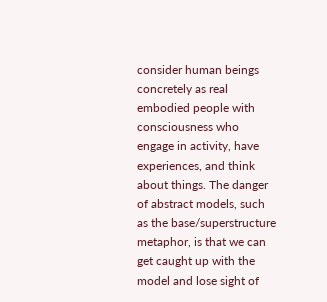consider human beings concretely as real embodied people with consciousness who engage in activity, have experiences, and think about things. The danger of abstract models, such as the base/superstructure metaphor, is that we can get caught up with the model and lose sight of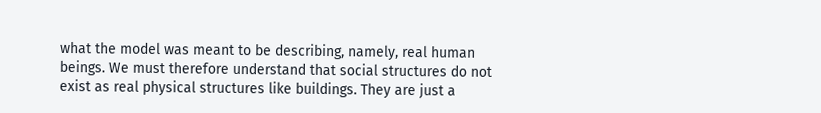what the model was meant to be describing, namely, real human beings. We must therefore understand that social structures do not exist as real physical structures like buildings. They are just a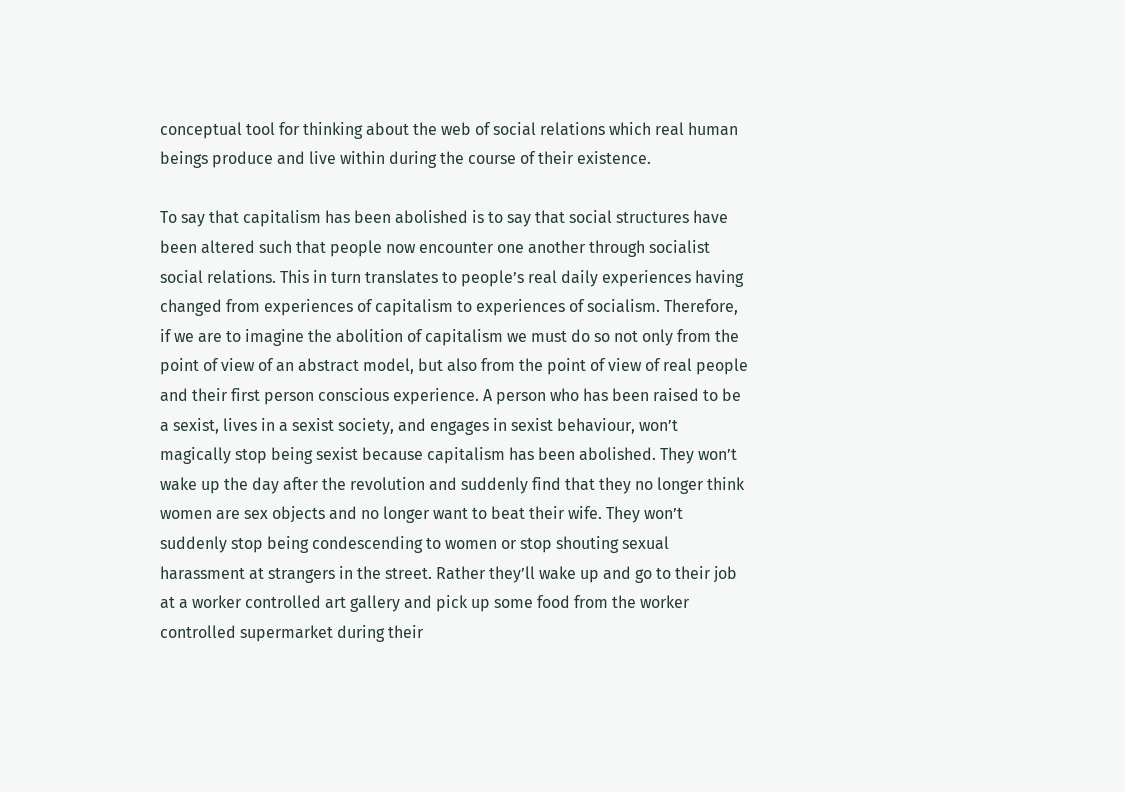conceptual tool for thinking about the web of social relations which real human beings produce and live within during the course of their existence.

To say that capitalism has been abolished is to say that social structures have been altered such that people now encounter one another through socialist social relations. This in turn translates to people’s real daily experiences having changed from experiences of capitalism to experiences of socialism. Therefore, if we are to imagine the abolition of capitalism we must do so not only from the point of view of an abstract model, but also from the point of view of real people and their first person conscious experience. A person who has been raised to be a sexist, lives in a sexist society, and engages in sexist behaviour, won’t magically stop being sexist because capitalism has been abolished. They won’t wake up the day after the revolution and suddenly find that they no longer think women are sex objects and no longer want to beat their wife. They won’t suddenly stop being condescending to women or stop shouting sexual harassment at strangers in the street. Rather they’ll wake up and go to their job at a worker controlled art gallery and pick up some food from the worker controlled supermarket during their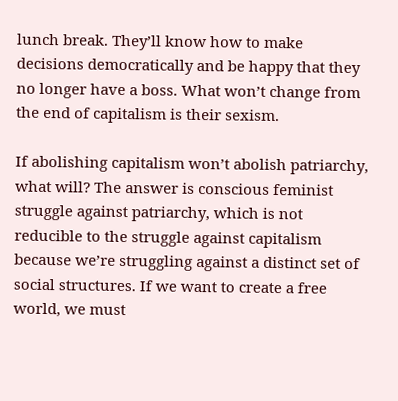lunch break. They’ll know how to make decisions democratically and be happy that they no longer have a boss. What won’t change from the end of capitalism is their sexism.

If abolishing capitalism won’t abolish patriarchy, what will? The answer is conscious feminist struggle against patriarchy, which is not reducible to the struggle against capitalism because we’re struggling against a distinct set of social structures. If we want to create a free world, we must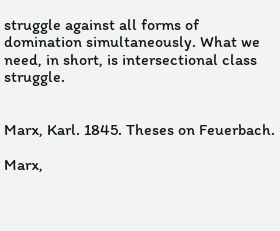struggle against all forms of domination simultaneously. What we need, in short, is intersectional class struggle.


Marx, Karl. 1845. Theses on Feuerbach.

Marx,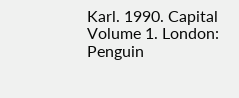Karl. 1990. Capital Volume 1. London: Penguin